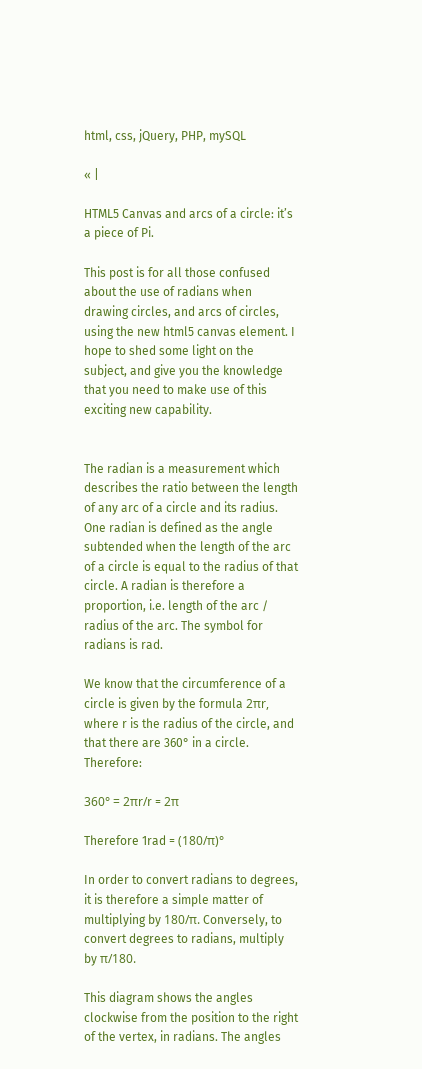html, css, jQuery, PHP, mySQL

« |

HTML5 Canvas and arcs of a circle: it’s a piece of Pi.

This post is for all those confused about the use of radians when drawing circles, and arcs of circles, using the new html5 canvas element. I hope to shed some light on the subject, and give you the knowledge that you need to make use of this exciting new capability.


The radian is a measurement which describes the ratio between the length of any arc of a circle and its radius. One radian is defined as the angle subtended when the length of the arc of a circle is equal to the radius of that circle. A radian is therefore a proportion, i.e. length of the arc / radius of the arc. The symbol for radians is rad.

We know that the circumference of a circle is given by the formula 2πr, where r is the radius of the circle, and that there are 360° in a circle. Therefore:

360° = 2πr/r = 2π

Therefore 1rad = (180/π)°

In order to convert radians to degrees, it is therefore a simple matter of multiplying by 180/π. Conversely, to convert degrees to radians, multiply by π/180.

This diagram shows the angles clockwise from the position to the right of the vertex, in radians. The angles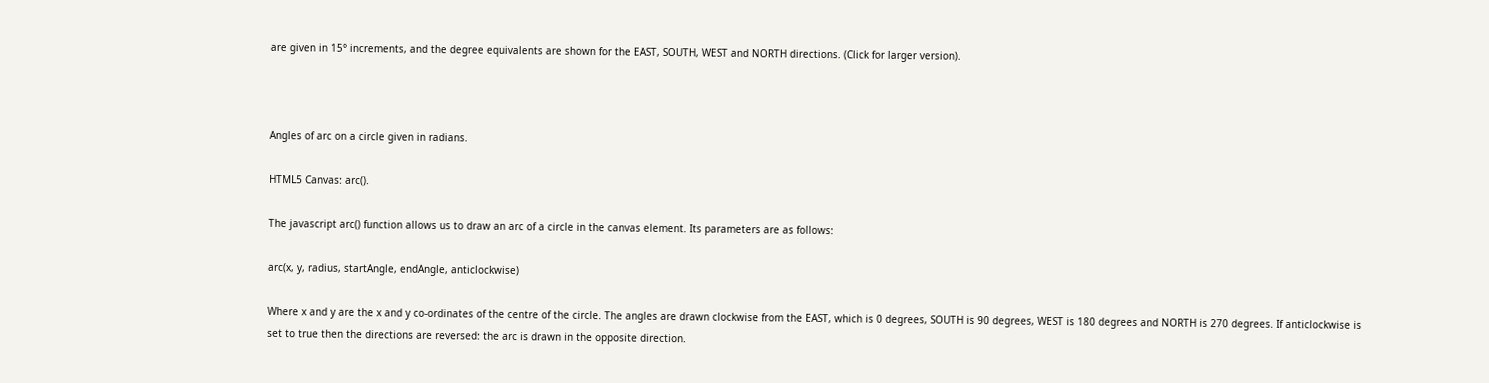are given in 15° increments, and the degree equivalents are shown for the EAST, SOUTH, WEST and NORTH directions. (Click for larger version).



Angles of arc on a circle given in radians.

HTML5 Canvas: arc().

The javascript arc() function allows us to draw an arc of a circle in the canvas element. Its parameters are as follows:

arc(x, y, radius, startAngle, endAngle, anticlockwise)

Where x and y are the x and y co-ordinates of the centre of the circle. The angles are drawn clockwise from the EAST, which is 0 degrees, SOUTH is 90 degrees, WEST is 180 degrees and NORTH is 270 degrees. If anticlockwise is set to true then the directions are reversed: the arc is drawn in the opposite direction.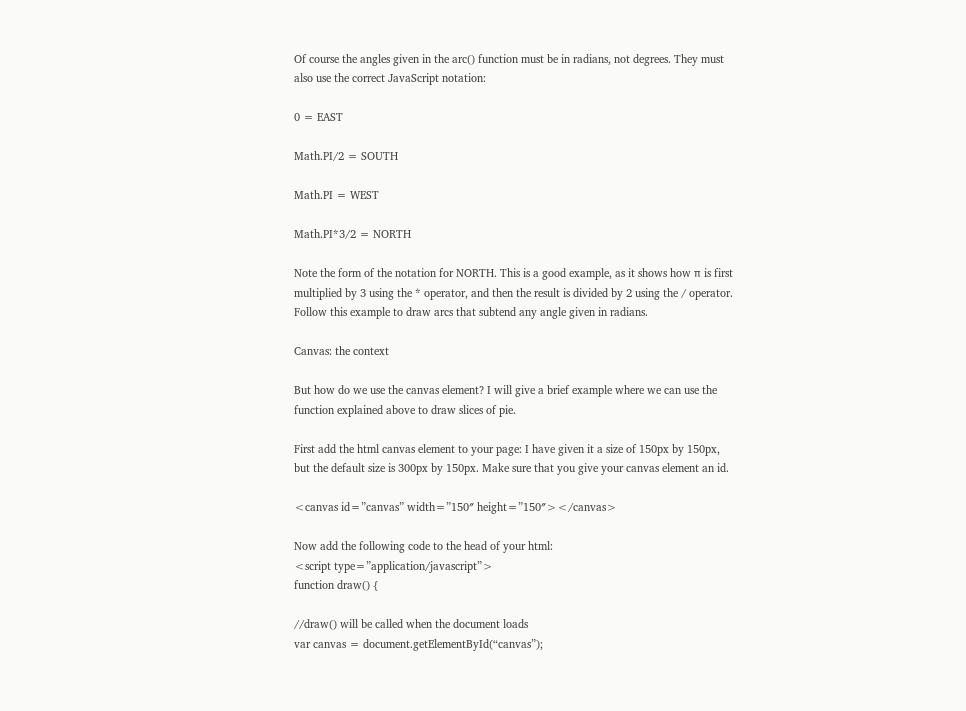Of course the angles given in the arc() function must be in radians, not degrees. They must also use the correct JavaScript notation:

0 = EAST

Math.PI/2 = SOUTH

Math.PI = WEST

Math.PI*3/2 = NORTH

Note the form of the notation for NORTH. This is a good example, as it shows how π is first multiplied by 3 using the * operator, and then the result is divided by 2 using the / operator. Follow this example to draw arcs that subtend any angle given in radians.

Canvas: the context

But how do we use the canvas element? I will give a brief example where we can use the function explained above to draw slices of pie.

First add the html canvas element to your page: I have given it a size of 150px by 150px, but the default size is 300px by 150px. Make sure that you give your canvas element an id.

<canvas id=”canvas” width=”150″ height=”150″></canvas>

Now add the following code to the head of your html:
<script type=”application/javascript”>
function draw() {

//draw() will be called when the document loads
var canvas = document.getElementById(“canvas”);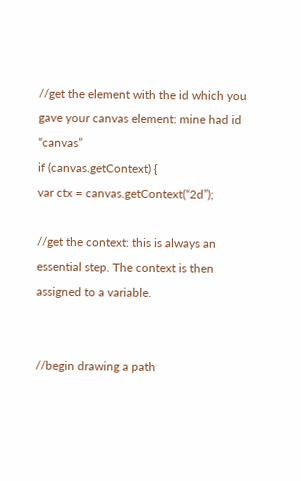//get the element with the id which you gave your canvas element: mine had id “canvas”
if (canvas.getContext) {
var ctx = canvas.getContext(“2d”);

//get the context: this is always an essential step. The context is then assigned to a variable.


//begin drawing a path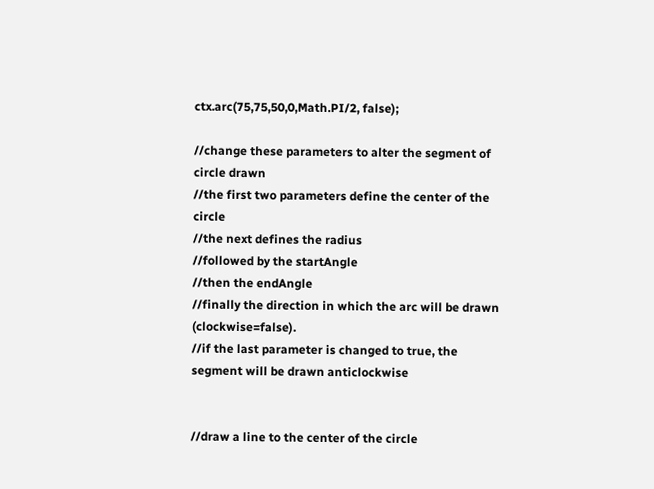ctx.arc(75,75,50,0,Math.PI/2, false);

//change these parameters to alter the segment of circle drawn
//the first two parameters define the center of the circle
//the next defines the radius
//followed by the startAngle
//then the endAngle
//finally the direction in which the arc will be drawn (clockwise=false).
//if the last parameter is changed to true, the segment will be drawn anticlockwise


//draw a line to the center of the circle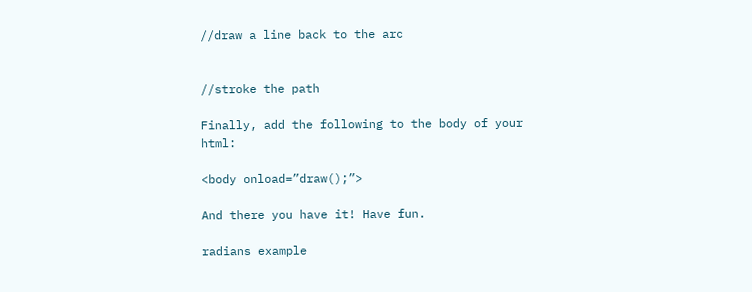//draw a line back to the arc


//stroke the path

Finally, add the following to the body of your html:

<body onload=”draw();”>

And there you have it! Have fun.

radians example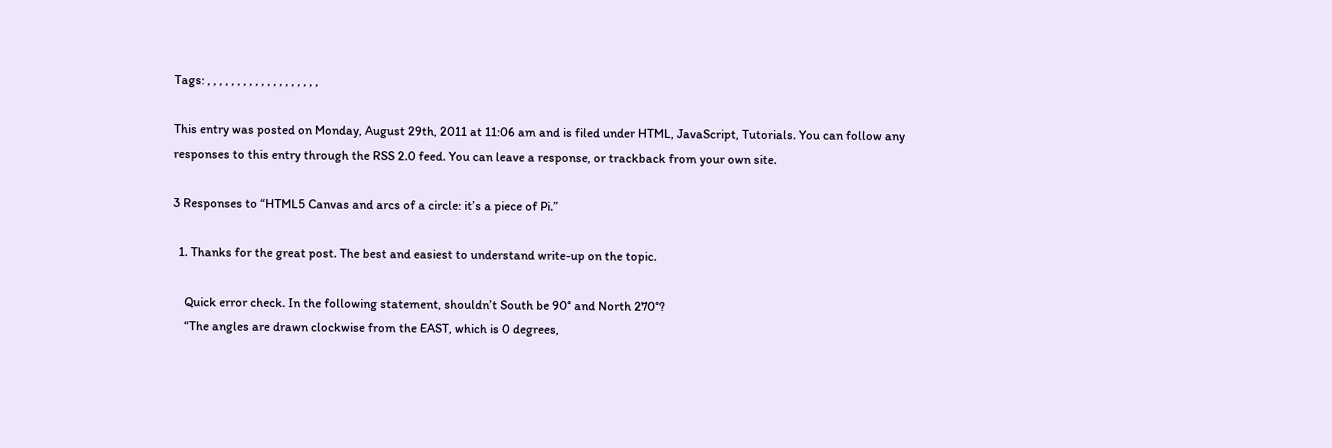Tags: , , , , , , , , , , , , , , , , , , ,

This entry was posted on Monday, August 29th, 2011 at 11:06 am and is filed under HTML, JavaScript, Tutorials. You can follow any responses to this entry through the RSS 2.0 feed. You can leave a response, or trackback from your own site.

3 Responses to “HTML5 Canvas and arcs of a circle: it’s a piece of Pi.”

  1. Thanks for the great post. The best and easiest to understand write-up on the topic.

    Quick error check. In the following statement, shouldn’t South be 90° and North 270°?
    “The angles are drawn clockwise from the EAST, which is 0 degrees,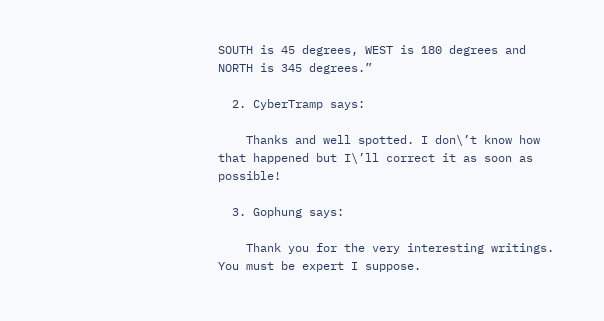SOUTH is 45 degrees, WEST is 180 degrees and NORTH is 345 degrees.”

  2. CyberTramp says:

    Thanks and well spotted. I don\’t know how that happened but I\’ll correct it as soon as possible!

  3. Gophung says:

    Thank you for the very interesting writings. You must be expert I suppose.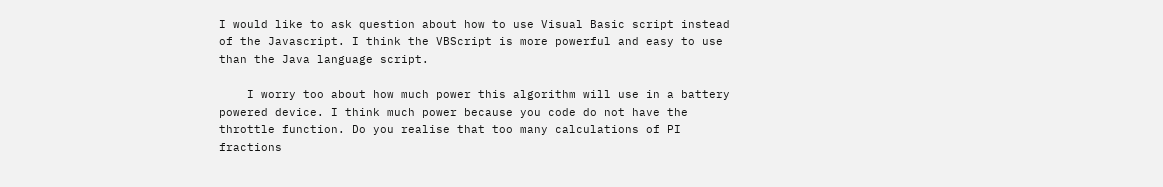I would like to ask question about how to use Visual Basic script instead of the Javascript. I think the VBScript is more powerful and easy to use than the Java language script.

    I worry too about how much power this algorithm will use in a battery powered device. I think much power because you code do not have the throttle function. Do you realise that too many calculations of PI fractions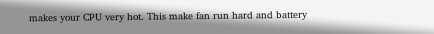makes your CPU very hot. This make fan run hard and battery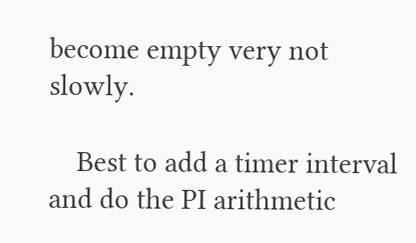become empty very not slowly.

    Best to add a timer interval and do the PI arithmetic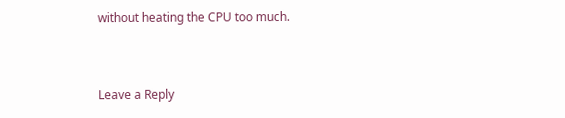without heating the CPU too much.


Leave a Reply